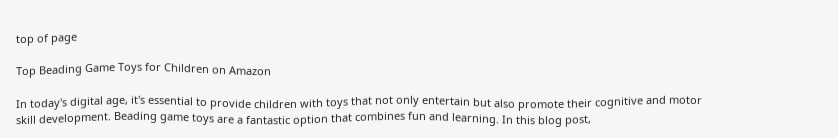top of page

Top Beading Game Toys for Children on Amazon

In today's digital age, it's essential to provide children with toys that not only entertain but also promote their cognitive and motor skill development. Beading game toys are a fantastic option that combines fun and learning. In this blog post,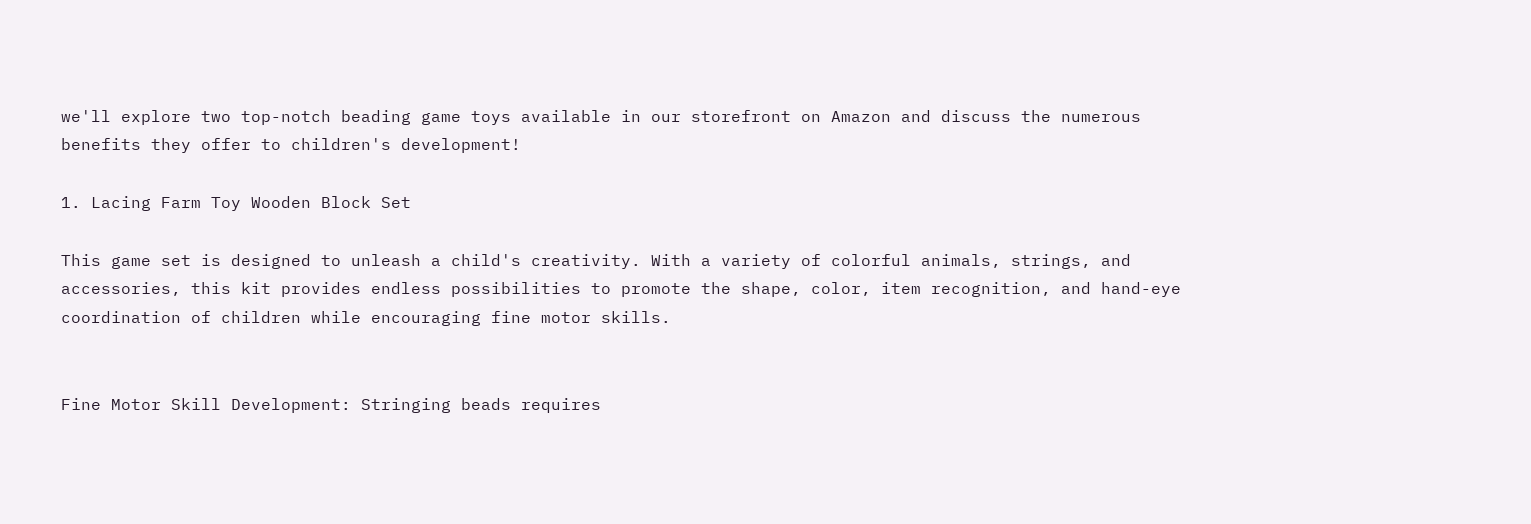we'll explore two top-notch beading game toys available in our storefront on Amazon and discuss the numerous benefits they offer to children's development!

1. Lacing Farm Toy Wooden Block Set

This game set is designed to unleash a child's creativity. With a variety of colorful animals, strings, and accessories, this kit provides endless possibilities to promote the shape, color, item recognition, and hand-eye coordination of children while encouraging fine motor skills.


Fine Motor Skill Development: Stringing beads requires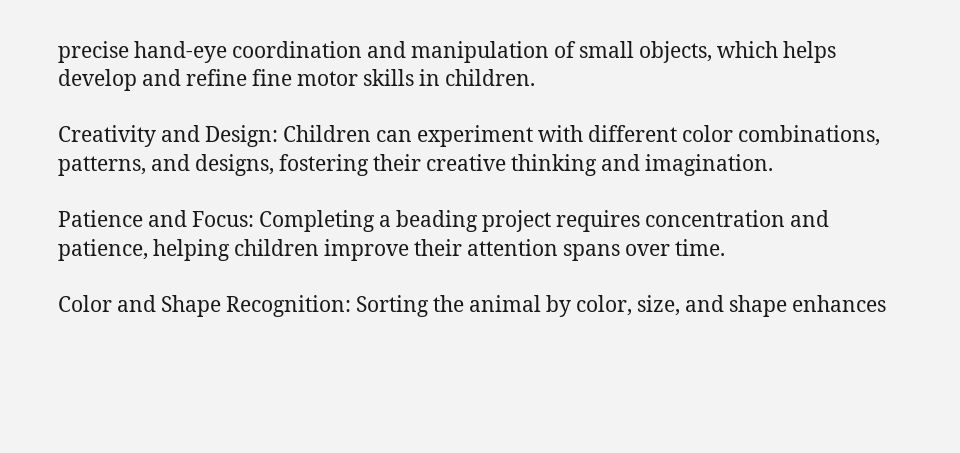precise hand-eye coordination and manipulation of small objects, which helps develop and refine fine motor skills in children.

Creativity and Design: Children can experiment with different color combinations, patterns, and designs, fostering their creative thinking and imagination.

Patience and Focus: Completing a beading project requires concentration and patience, helping children improve their attention spans over time.

Color and Shape Recognition: Sorting the animal by color, size, and shape enhances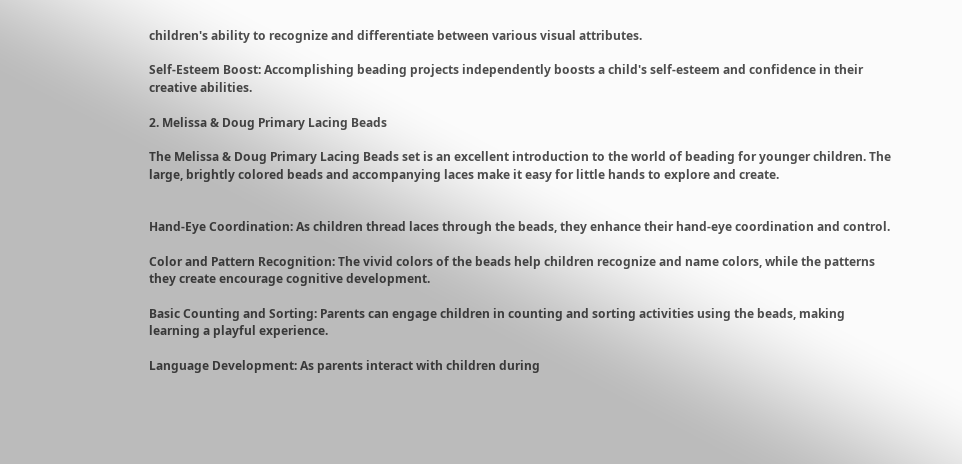children's ability to recognize and differentiate between various visual attributes.

Self-Esteem Boost: Accomplishing beading projects independently boosts a child's self-esteem and confidence in their creative abilities.

2. Melissa & Doug Primary Lacing Beads

The Melissa & Doug Primary Lacing Beads set is an excellent introduction to the world of beading for younger children. The large, brightly colored beads and accompanying laces make it easy for little hands to explore and create.


Hand-Eye Coordination: As children thread laces through the beads, they enhance their hand-eye coordination and control.

Color and Pattern Recognition: The vivid colors of the beads help children recognize and name colors, while the patterns they create encourage cognitive development.

Basic Counting and Sorting: Parents can engage children in counting and sorting activities using the beads, making learning a playful experience.

Language Development: As parents interact with children during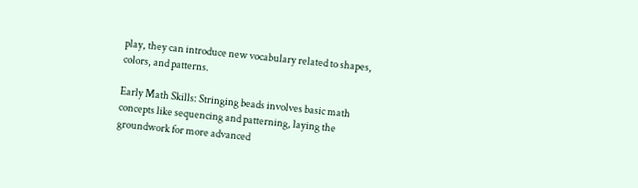play, they can introduce new vocabulary related to shapes, colors, and patterns.

Early Math Skills: Stringing beads involves basic math concepts like sequencing and patterning, laying the groundwork for more advanced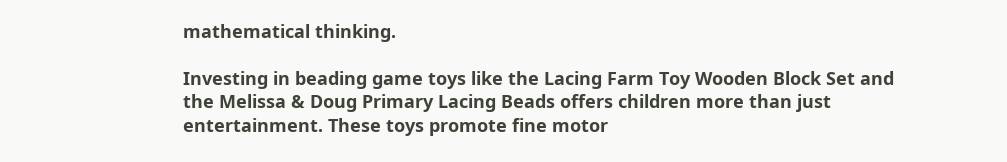mathematical thinking.

Investing in beading game toys like the Lacing Farm Toy Wooden Block Set and the Melissa & Doug Primary Lacing Beads offers children more than just entertainment. These toys promote fine motor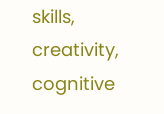skills, creativity, cognitive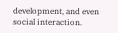development, and even social interaction.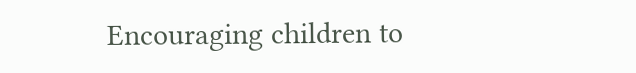Encouraging children to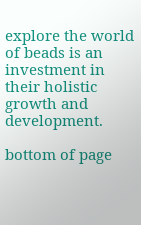explore the world of beads is an investment in their holistic growth and development.

bottom of page